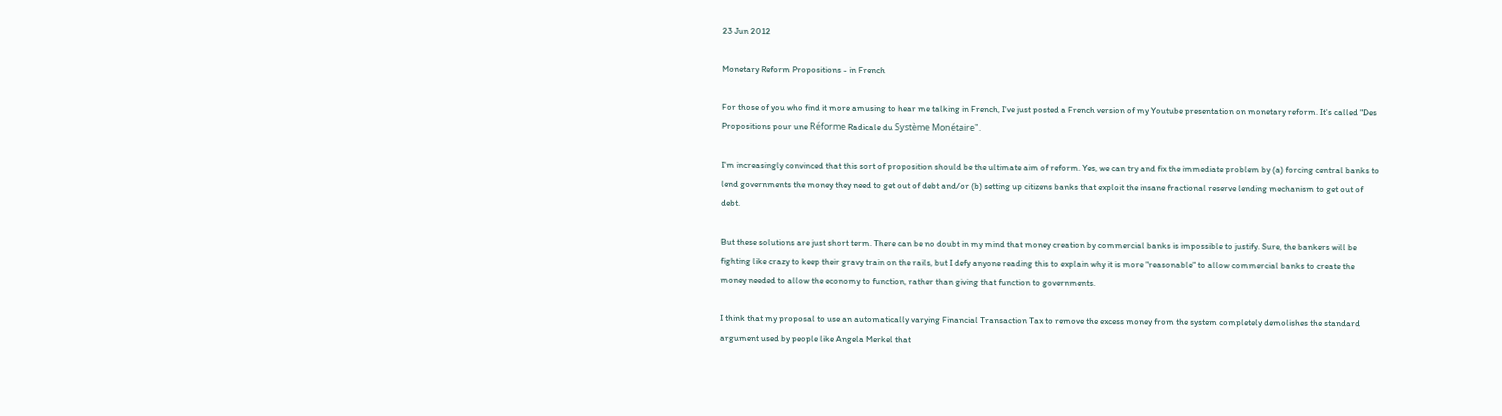23 Jun 2012

Monetary Reform Propositions - in French

For those of you who find it more amusing to hear me talking in French, I've just posted a French version of my Youtube presentation on monetary reform. It's called "Des Propositions pour une Réforme Radicale du Système Monétaire".

I'm increasingly convinced that this sort of proposition should be the ultimate aim of reform. Yes, we can try and fix the immediate problem by (a) forcing central banks to lend governments the money they need to get out of debt and/or (b) setting up citizens banks that exploit the insane fractional reserve lending mechanism to get out of debt.

But these solutions are just short term. There can be no doubt in my mind that money creation by commercial banks is impossible to justify. Sure, the bankers will be fighting like crazy to keep their gravy train on the rails, but I defy anyone reading this to explain why it is more "reasonable" to allow commercial banks to create the money needed to allow the economy to function, rather than giving that function to governments.

I think that my proposal to use an automatically varying Financial Transaction Tax to remove the excess money from the system completely demolishes the standard argument used by people like Angela Merkel that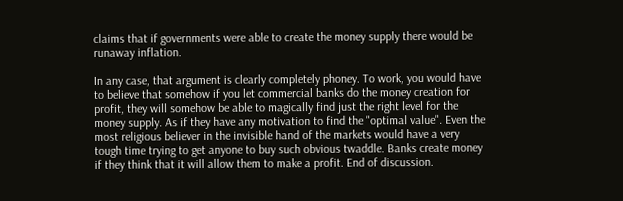claims that if governments were able to create the money supply there would be runaway inflation.

In any case, that argument is clearly completely phoney. To work, you would have to believe that somehow if you let commercial banks do the money creation for profit, they will somehow be able to magically find just the right level for the money supply. As if they have any motivation to find the "optimal value". Even the most religious believer in the invisible hand of the markets would have a very tough time trying to get anyone to buy such obvious twaddle. Banks create money if they think that it will allow them to make a profit. End of discussion.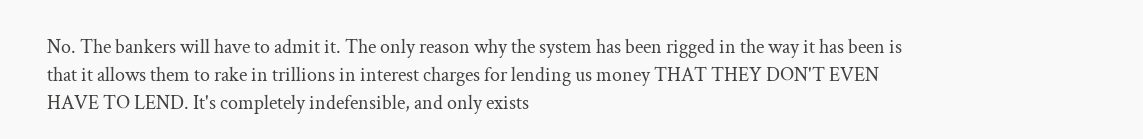No. The bankers will have to admit it. The only reason why the system has been rigged in the way it has been is that it allows them to rake in trillions in interest charges for lending us money THAT THEY DON'T EVEN HAVE TO LEND. It's completely indefensible, and only exists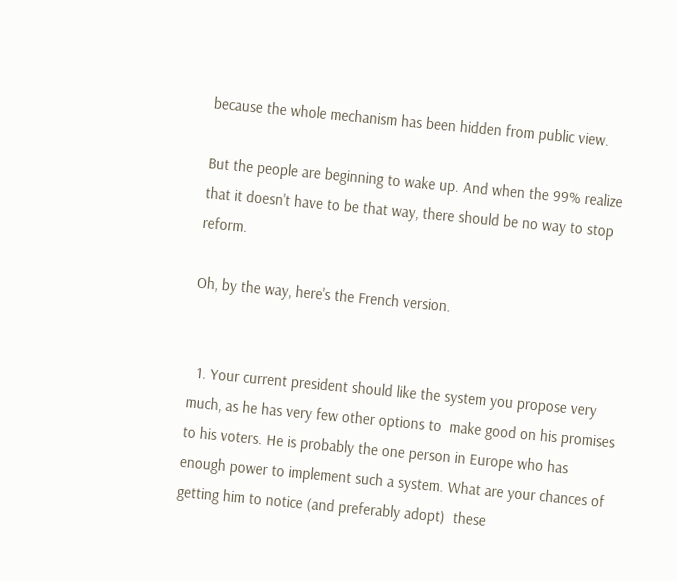because the whole mechanism has been hidden from public view.

But the people are beginning to wake up. And when the 99% realize that it doesn't have to be that way, there should be no way to stop reform.

Oh, by the way, here's the French version.


  1. Your current president should like the system you propose very much, as he has very few other options to  make good on his promises to his voters. He is probably the one person in Europe who has enough power to implement such a system. What are your chances of getting him to notice (and preferably adopt)  these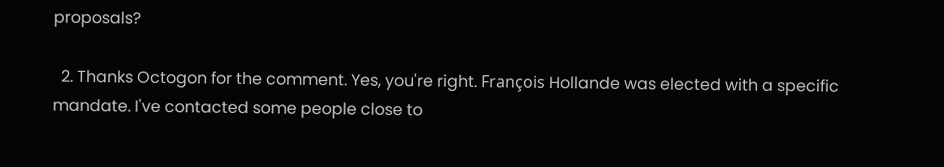proposals?

  2. Thanks Octogon for the comment. Yes, you're right. François Hollande was elected with a specific mandate. I've contacted some people close to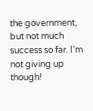the government, but not much success so far. I'm not giving up though!